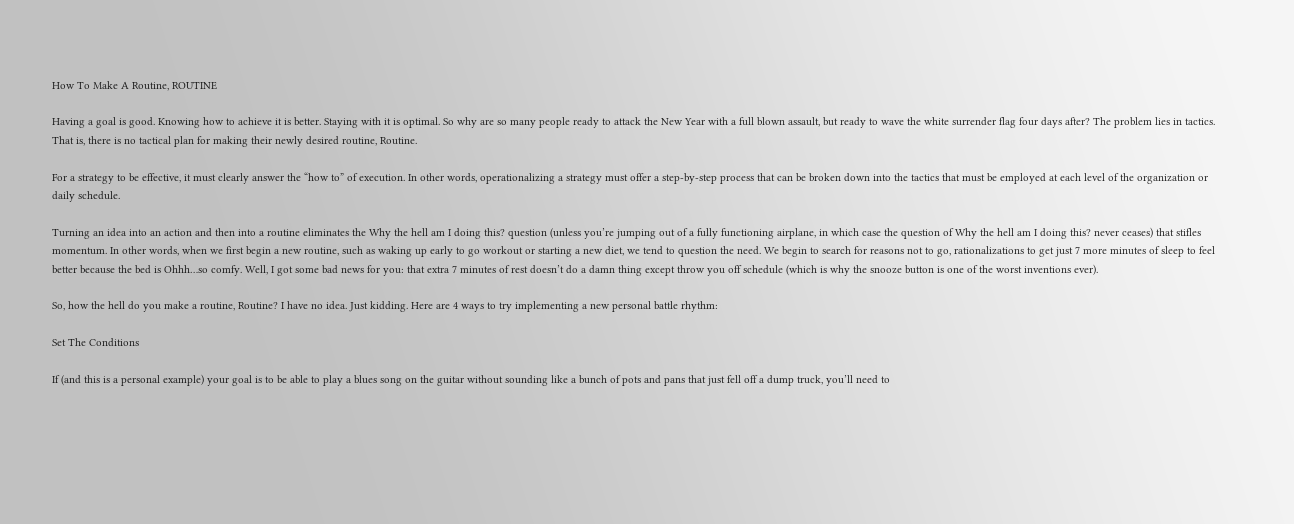How To Make A Routine, ROUTINE

Having a goal is good. Knowing how to achieve it is better. Staying with it is optimal. So why are so many people ready to attack the New Year with a full blown assault, but ready to wave the white surrender flag four days after? The problem lies in tactics. That is, there is no tactical plan for making their newly desired routine, Routine.

For a strategy to be effective, it must clearly answer the “how to” of execution. In other words, operationalizing a strategy must offer a step-by-step process that can be broken down into the tactics that must be employed at each level of the organization or daily schedule.

Turning an idea into an action and then into a routine eliminates the Why the hell am I doing this? question (unless you’re jumping out of a fully functioning airplane, in which case the question of Why the hell am I doing this? never ceases) that stifles momentum. In other words, when we first begin a new routine, such as waking up early to go workout or starting a new diet, we tend to question the need. We begin to search for reasons not to go, rationalizations to get just 7 more minutes of sleep to feel better because the bed is Ohhh…so comfy. Well, I got some bad news for you: that extra 7 minutes of rest doesn’t do a damn thing except throw you off schedule (which is why the snooze button is one of the worst inventions ever).

So, how the hell do you make a routine, Routine? I have no idea. Just kidding. Here are 4 ways to try implementing a new personal battle rhythm:

Set The Conditions

If (and this is a personal example) your goal is to be able to play a blues song on the guitar without sounding like a bunch of pots and pans that just fell off a dump truck, you’ll need to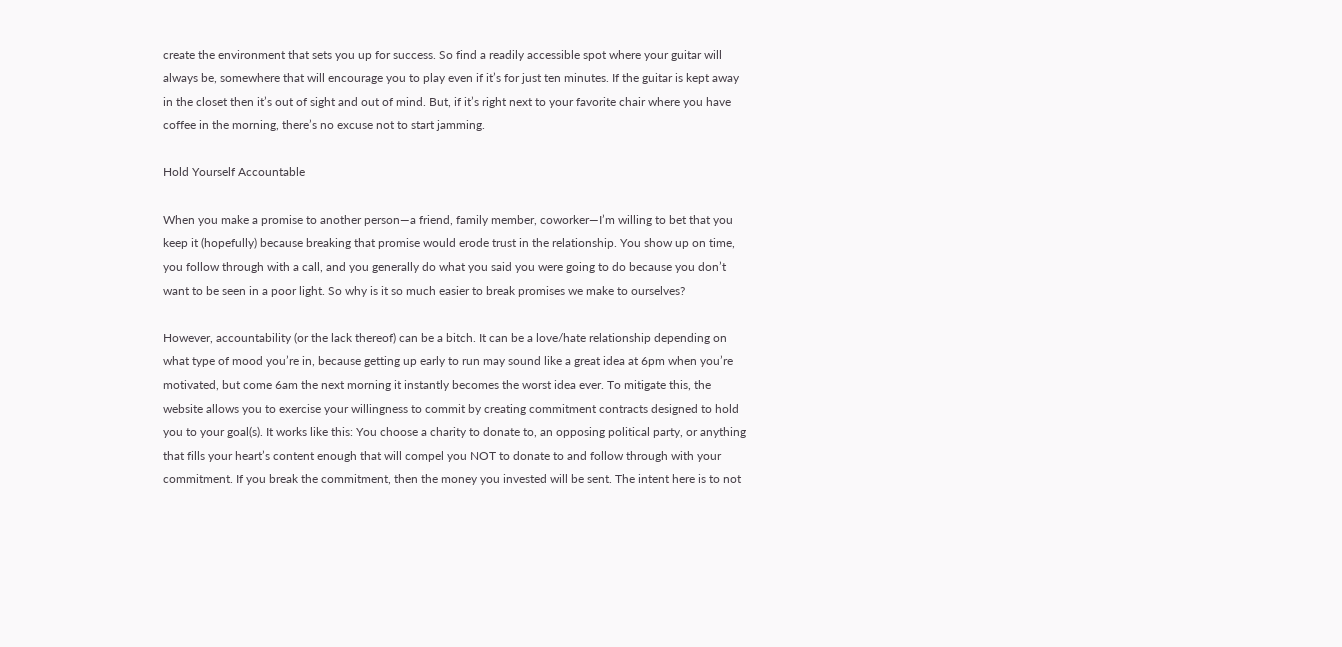create the environment that sets you up for success. So find a readily accessible spot where your guitar will always be, somewhere that will encourage you to play even if it’s for just ten minutes. If the guitar is kept away in the closet then it’s out of sight and out of mind. But, if it’s right next to your favorite chair where you have coffee in the morning, there’s no excuse not to start jamming.

Hold Yourself Accountable

When you make a promise to another person—a friend, family member, coworker—I’m willing to bet that you keep it (hopefully) because breaking that promise would erode trust in the relationship. You show up on time, you follow through with a call, and you generally do what you said you were going to do because you don’t want to be seen in a poor light. So why is it so much easier to break promises we make to ourselves?

However, accountability (or the lack thereof) can be a bitch. It can be a love/hate relationship depending on what type of mood you’re in, because getting up early to run may sound like a great idea at 6pm when you’re motivated, but come 6am the next morning it instantly becomes the worst idea ever. To mitigate this, the website allows you to exercise your willingness to commit by creating commitment contracts designed to hold you to your goal(s). It works like this: You choose a charity to donate to, an opposing political party, or anything that fills your heart’s content enough that will compel you NOT to donate to and follow through with your commitment. If you break the commitment, then the money you invested will be sent. The intent here is to not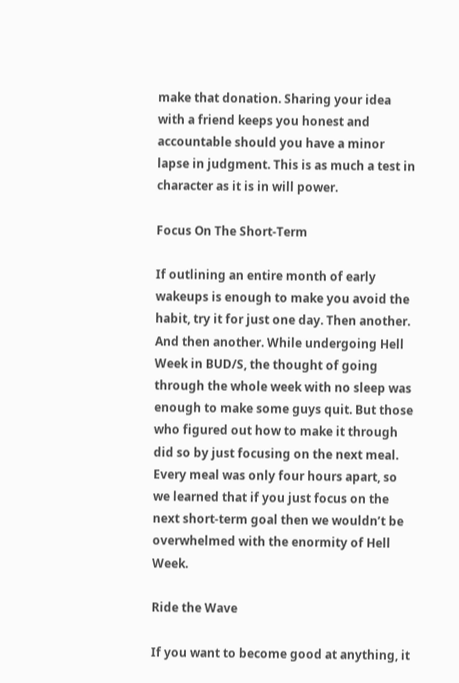make that donation. Sharing your idea with a friend keeps you honest and accountable should you have a minor lapse in judgment. This is as much a test in character as it is in will power.

Focus On The Short-Term

If outlining an entire month of early wakeups is enough to make you avoid the habit, try it for just one day. Then another. And then another. While undergoing Hell Week in BUD/S, the thought of going through the whole week with no sleep was enough to make some guys quit. But those who figured out how to make it through did so by just focusing on the next meal. Every meal was only four hours apart, so we learned that if you just focus on the next short-term goal then we wouldn’t be overwhelmed with the enormity of Hell Week.

Ride the Wave

If you want to become good at anything, it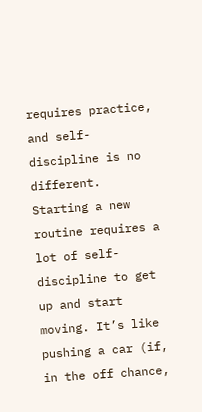requires practice, and self-discipline is no different. Starting a new routine requires a lot of self-discipline to get up and start moving. It’s like pushing a car (if, in the off chance,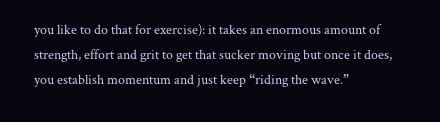you like to do that for exercise): it takes an enormous amount of strength, effort and grit to get that sucker moving but once it does, you establish momentum and just keep “riding the wave.”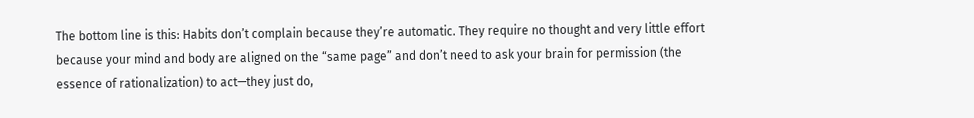The bottom line is this: Habits don’t complain because they’re automatic. They require no thought and very little effort because your mind and body are aligned on the “same page” and don’t need to ask your brain for permission (the essence of rationalization) to act—they just do,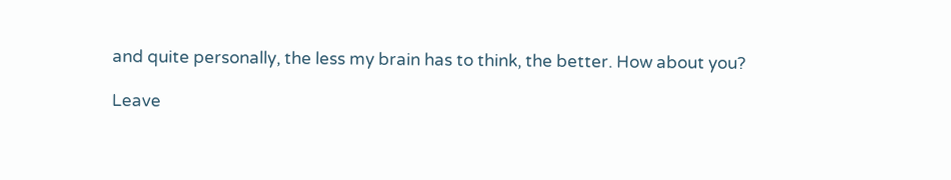and quite personally, the less my brain has to think, the better. How about you?

Leave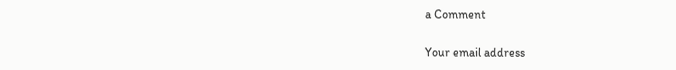a Comment

Your email address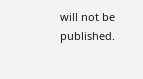will not be published.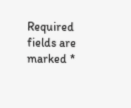Required fields are marked *